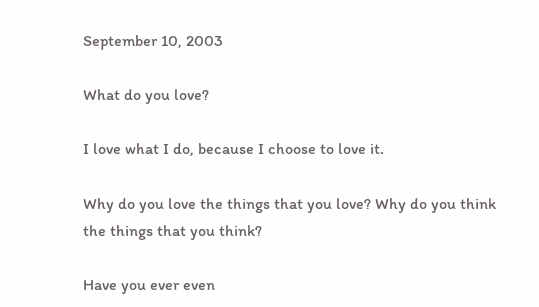September 10, 2003

What do you love?

I love what I do, because I choose to love it.

Why do you love the things that you love? Why do you think the things that you think?

Have you ever even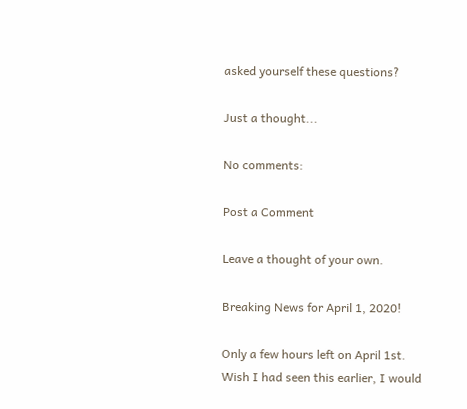asked yourself these questions?

Just a thought...

No comments:

Post a Comment

Leave a thought of your own.

Breaking News for April 1, 2020!

Only a few hours left on April 1st.  Wish I had seen this earlier, I would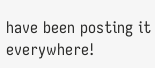have been posting it everywhere!